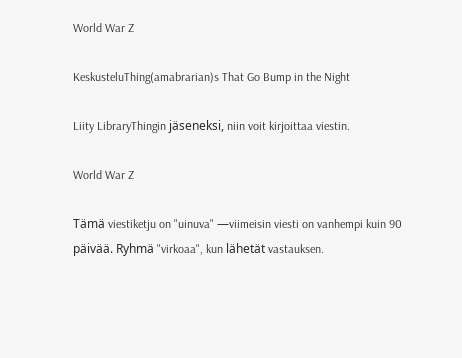World War Z

KeskusteluThing(amabrarian)s That Go Bump in the Night

Liity LibraryThingin jäseneksi, niin voit kirjoittaa viestin.

World War Z

Tämä viestiketju on "uinuva" —viimeisin viesti on vanhempi kuin 90 päivää. Ryhmä "virkoaa", kun lähetät vastauksen.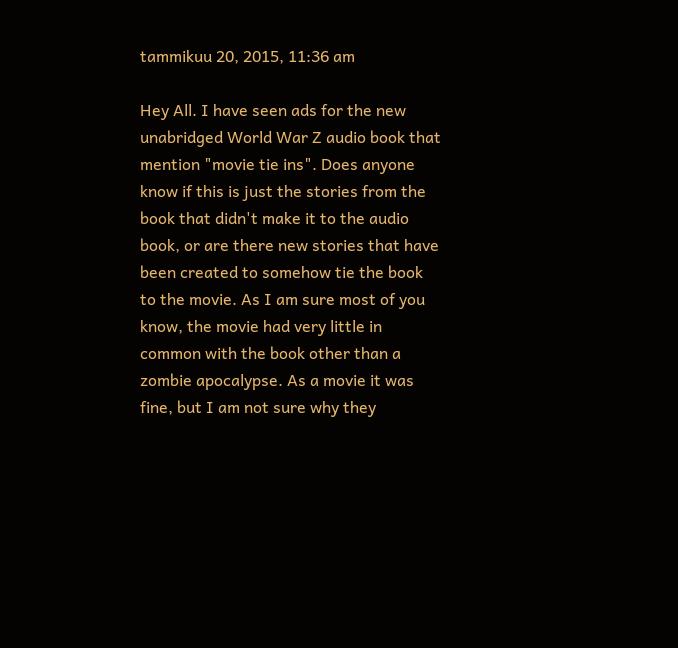tammikuu 20, 2015, 11:36 am

Hey All. I have seen ads for the new unabridged World War Z audio book that mention "movie tie ins". Does anyone know if this is just the stories from the book that didn't make it to the audio book, or are there new stories that have been created to somehow tie the book to the movie. As I am sure most of you know, the movie had very little in common with the book other than a zombie apocalypse. As a movie it was fine, but I am not sure why they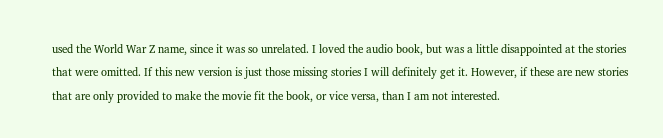used the World War Z name, since it was so unrelated. I loved the audio book, but was a little disappointed at the stories that were omitted. If this new version is just those missing stories I will definitely get it. However, if these are new stories that are only provided to make the movie fit the book, or vice versa, than I am not interested.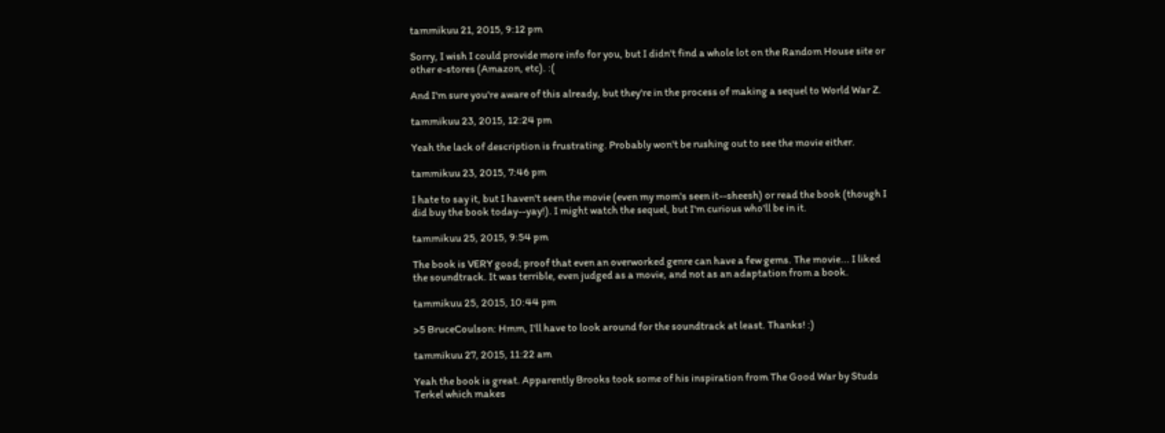tammikuu 21, 2015, 9:12 pm

Sorry, I wish I could provide more info for you, but I didn't find a whole lot on the Random House site or other e-stores (Amazon, etc). :(

And I'm sure you're aware of this already, but they're in the process of making a sequel to World War Z.

tammikuu 23, 2015, 12:24 pm

Yeah the lack of description is frustrating. Probably won't be rushing out to see the movie either.

tammikuu 23, 2015, 7:46 pm

I hate to say it, but I haven't seen the movie (even my mom's seen it--sheesh) or read the book (though I did buy the book today--yay!). I might watch the sequel, but I'm curious who'll be in it.

tammikuu 25, 2015, 9:54 pm

The book is VERY good; proof that even an overworked genre can have a few gems. The movie... I liked the soundtrack. It was terrible, even judged as a movie, and not as an adaptation from a book.

tammikuu 25, 2015, 10:44 pm

>5 BruceCoulson: Hmm, I'll have to look around for the soundtrack at least. Thanks! :)

tammikuu 27, 2015, 11:22 am

Yeah the book is great. Apparently Brooks took some of his inspiration from The Good War by Studs Terkel which makes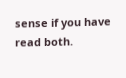sense if you have read both.